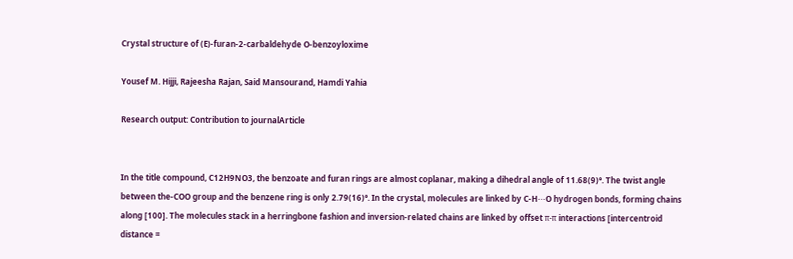Crystal structure of (E)-furan-2-carbaldehyde O-benzoyloxime

Yousef M. Hijji, Rajeesha Rajan, Said Mansourand, Hamdi Yahia

Research output: Contribution to journalArticle


In the title compound, C12H9NO3, the benzoate and furan rings are almost coplanar, making a dihedral angle of 11.68(9)°. The twist angle between the-COO group and the benzene ring is only 2.79(16)°. In the crystal, molecules are linked by C-H⋯O hydrogen bonds, forming chains along [100]. The molecules stack in a herringbone fashion and inversion-related chains are linked by offset π-π interactions [intercentroid distance =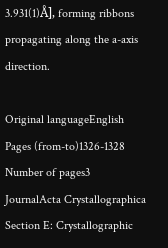3.931(1)Å], forming ribbons propagating along the a-axis direction.

Original languageEnglish
Pages (from-to)1326-1328
Number of pages3
JournalActa Crystallographica Section E: Crystallographic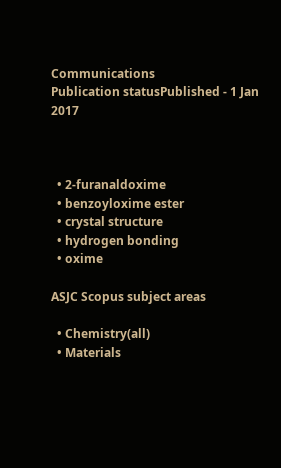Communications
Publication statusPublished - 1 Jan 2017



  • 2-furanaldoxime
  • benzoyloxime ester
  • crystal structure
  • hydrogen bonding
  • oxime

ASJC Scopus subject areas

  • Chemistry(all)
  • Materials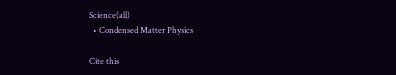Science(all)
  • Condensed Matter Physics

Cite this